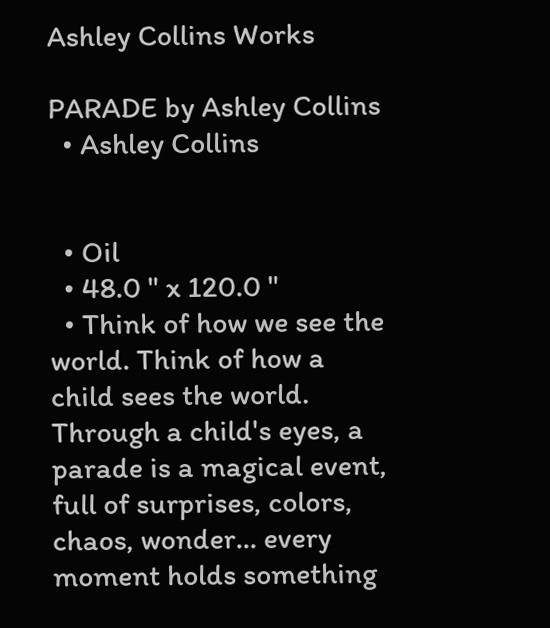Ashley Collins Works

PARADE by Ashley Collins
  • Ashley Collins


  • Oil
  • 48.0 " x 120.0 "
  • Think of how we see the world. Think of how a child sees the world. Through a child's eyes, a parade is a magical event, full of surprises, colors, chaos, wonder... every moment holds something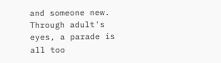and someone new. Through adult's eyes, a parade is all too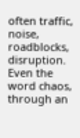often traffic, noise, roadblocks, disruption. Even the word chaos, through an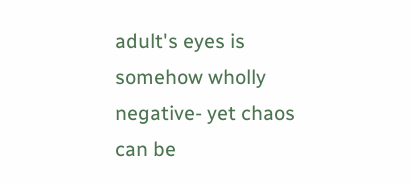adult's eyes is somehow wholly negative- yet chaos can be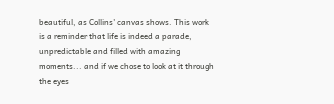beautiful, as Collins' canvas shows. This work is a reminder that life is indeed a parade, unpredictable and filled with amazing moments... and if we chose to look at it through the eyes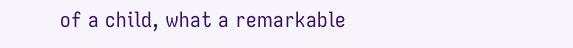of a child, what a remarkable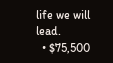life we will lead.
  • $75,500